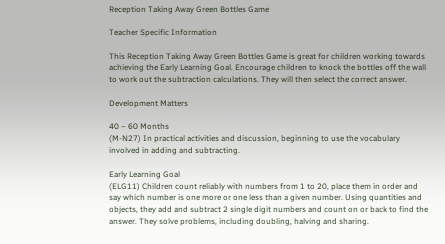Reception Taking Away Green Bottles Game

Teacher Specific Information

This Reception Taking Away Green Bottles Game is great for children working towards achieving the Early Learning Goal. Encourage children to knock the bottles off the wall to work out the subtraction calculations. They will then select the correct answer.

Development Matters

40 – 60 Months
(M-N27) In practical activities and discussion, beginning to use the vocabulary involved in adding and subtracting.

Early Learning Goal
(ELG11) Children count reliably with numbers from 1 to 20, place them in order and say which number is one more or one less than a given number. Using quantities and objects, they add and subtract 2 single digit numbers and count on or back to find the answer. They solve problems, including doubling, halving and sharing.